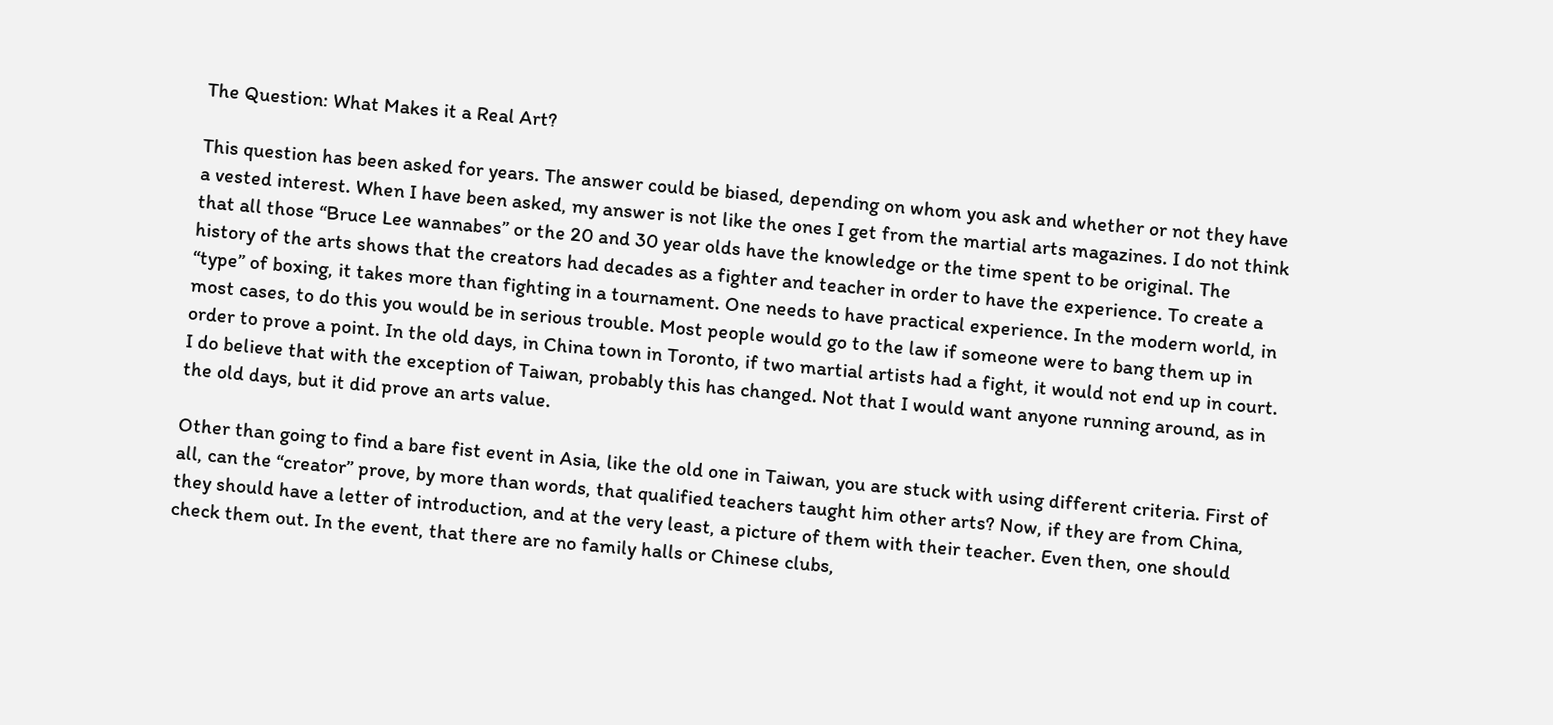The Question: What Makes it a Real Art?

This question has been asked for years. The answer could be biased, depending on whom you ask and whether or not they have a vested interest. When I have been asked, my answer is not like the ones I get from the martial arts magazines. I do not think that all those “Bruce Lee wannabes” or the 20 and 30 year olds have the knowledge or the time spent to be original. The history of the arts shows that the creators had decades as a fighter and teacher in order to have the experience. To create a “type” of boxing, it takes more than fighting in a tournament. One needs to have practical experience. In the modern world, in most cases, to do this you would be in serious trouble. Most people would go to the law if someone were to bang them up in order to prove a point. In the old days, in China town in Toronto, if two martial artists had a fight, it would not end up in court. I do believe that with the exception of Taiwan, probably this has changed. Not that I would want anyone running around, as in the old days, but it did prove an arts value.

Other than going to find a bare fist event in Asia, like the old one in Taiwan, you are stuck with using different criteria. First of all, can the “creator” prove, by more than words, that qualified teachers taught him other arts? Now, if they are from China, they should have a letter of introduction, and at the very least, a picture of them with their teacher. Even then, one should check them out. In the event, that there are no family halls or Chinese clubs,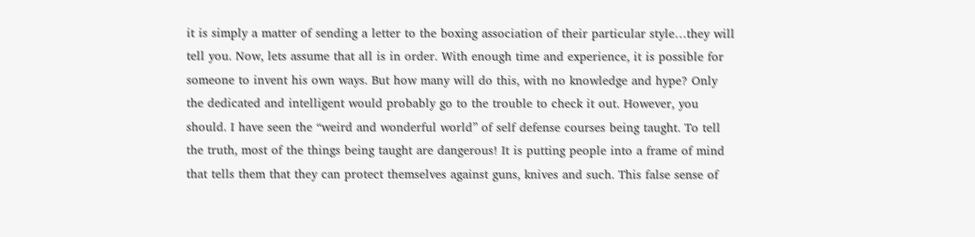it is simply a matter of sending a letter to the boxing association of their particular style…they will tell you. Now, lets assume that all is in order. With enough time and experience, it is possible for someone to invent his own ways. But how many will do this, with no knowledge and hype? Only the dedicated and intelligent would probably go to the trouble to check it out. However, you should. I have seen the “weird and wonderful world” of self defense courses being taught. To tell the truth, most of the things being taught are dangerous! It is putting people into a frame of mind that tells them that they can protect themselves against guns, knives and such. This false sense of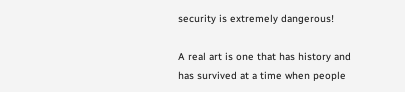security is extremely dangerous!

A real art is one that has history and has survived at a time when people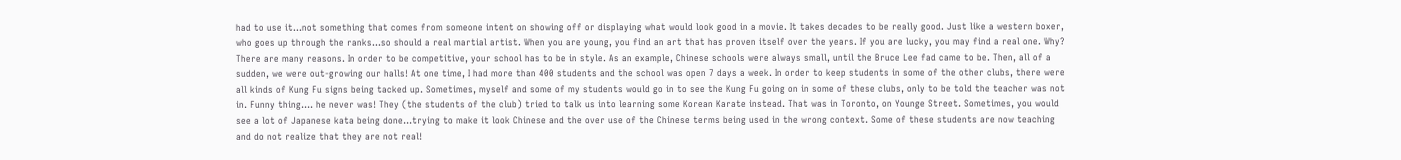had to use it…not something that comes from someone intent on showing off or displaying what would look good in a movie. It takes decades to be really good. Just like a western boxer, who goes up through the ranks…so should a real martial artist. When you are young, you find an art that has proven itself over the years. If you are lucky, you may find a real one. Why? There are many reasons. In order to be competitive, your school has to be in style. As an example, Chinese schools were always small, until the Bruce Lee fad came to be. Then, all of a sudden, we were out-growing our halls! At one time, I had more than 400 students and the school was open 7 days a week. In order to keep students in some of the other clubs, there were all kinds of Kung Fu signs being tacked up. Sometimes, myself and some of my students would go in to see the Kung Fu going on in some of these clubs, only to be told the teacher was not in. Funny thing…. he never was! They (the students of the club) tried to talk us into learning some Korean Karate instead. That was in Toronto, on Younge Street. Sometimes, you would see a lot of Japanese kata being done…trying to make it look Chinese and the over use of the Chinese terms being used in the wrong context. Some of these students are now teaching and do not realize that they are not real!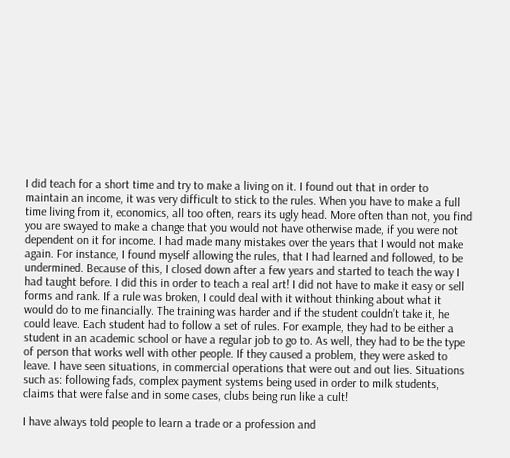I did teach for a short time and try to make a living on it. I found out that in order to maintain an income, it was very difficult to stick to the rules. When you have to make a full time living from it, economics, all too often, rears its ugly head. More often than not, you find you are swayed to make a change that you would not have otherwise made, if you were not dependent on it for income. I had made many mistakes over the years that I would not make again. For instance, I found myself allowing the rules, that I had learned and followed, to be undermined. Because of this, I closed down after a few years and started to teach the way I had taught before. I did this in order to teach a real art! I did not have to make it easy or sell forms and rank. If a rule was broken, I could deal with it without thinking about what it would do to me financially. The training was harder and if the student couldn’t take it, he could leave. Each student had to follow a set of rules. For example, they had to be either a student in an academic school or have a regular job to go to. As well, they had to be the type of person that works well with other people. If they caused a problem, they were asked to leave. I have seen situations, in commercial operations that were out and out lies. Situations such as: following fads, complex payment systems being used in order to milk students, claims that were false and in some cases, clubs being run like a cult!

I have always told people to learn a trade or a profession and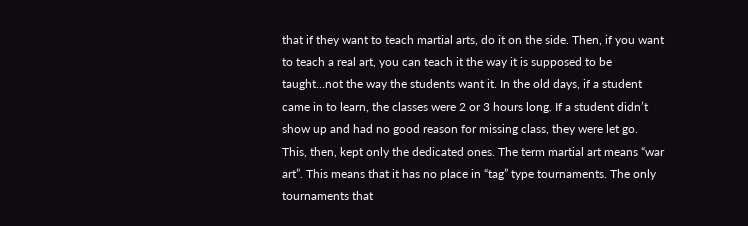that if they want to teach martial arts, do it on the side. Then, if you want to teach a real art, you can teach it the way it is supposed to be taught…not the way the students want it. In the old days, if a student came in to learn, the classes were 2 or 3 hours long. If a student didn’t show up and had no good reason for missing class, they were let go. This, then, kept only the dedicated ones. The term martial art means “war art”. This means that it has no place in “tag” type tournaments. The only tournaments that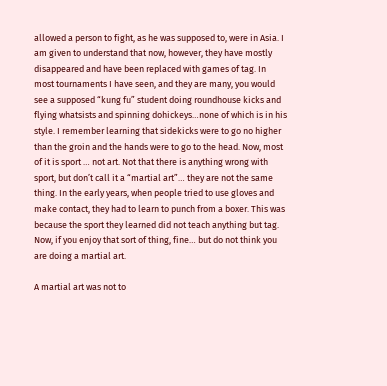allowed a person to fight, as he was supposed to, were in Asia. I am given to understand that now, however, they have mostly disappeared and have been replaced with games of tag. In most tournaments I have seen, and they are many, you would see a supposed “kung fu” student doing roundhouse kicks and flying whatsists and spinning dohickeys…none of which is in his style. I remember learning that sidekicks were to go no higher than the groin and the hands were to go to the head. Now, most of it is sport … not art. Not that there is anything wrong with sport, but don’t call it a “martial art”… they are not the same thing. In the early years, when people tried to use gloves and make contact, they had to learn to punch from a boxer. This was because the sport they learned did not teach anything but tag. Now, if you enjoy that sort of thing, fine… but do not think you are doing a martial art.

A martial art was not to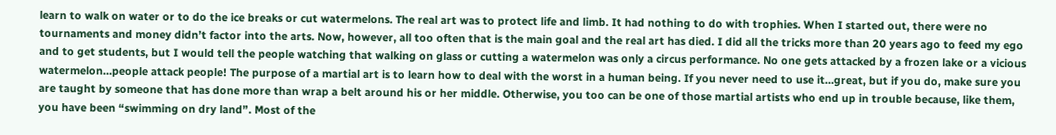learn to walk on water or to do the ice breaks or cut watermelons. The real art was to protect life and limb. It had nothing to do with trophies. When I started out, there were no tournaments and money didn’t factor into the arts. Now, however, all too often that is the main goal and the real art has died. I did all the tricks more than 20 years ago to feed my ego and to get students, but I would tell the people watching that walking on glass or cutting a watermelon was only a circus performance. No one gets attacked by a frozen lake or a vicious watermelon…people attack people! The purpose of a martial art is to learn how to deal with the worst in a human being. If you never need to use it…great, but if you do, make sure you are taught by someone that has done more than wrap a belt around his or her middle. Otherwise, you too can be one of those martial artists who end up in trouble because, like them, you have been “swimming on dry land”. Most of the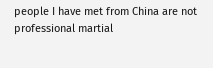people I have met from China are not professional martial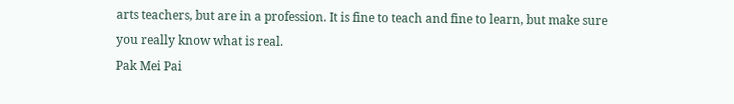arts teachers, but are in a profession. It is fine to teach and fine to learn, but make sure you really know what is real.
Pak Mei Pai